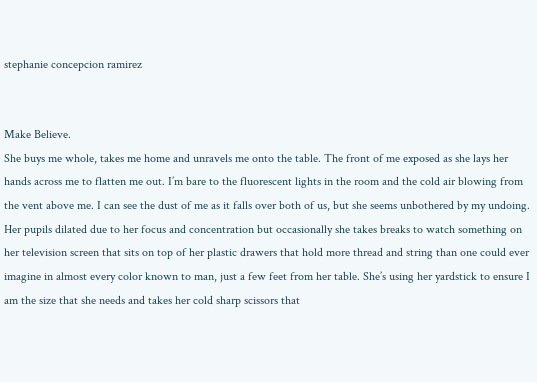stephanie concepcion ramirez


Make Believe.
She buys me whole, takes me home and unravels me onto the table. The front of me exposed as she lays her hands across me to flatten me out. I’m bare to the fluorescent lights in the room and the cold air blowing from the vent above me. I can see the dust of me as it falls over both of us, but she seems unbothered by my undoing.  Her pupils dilated due to her focus and concentration but occasionally she takes breaks to watch something on her television screen that sits on top of her plastic drawers that hold more thread and string than one could ever imagine in almost every color known to man, just a few feet from her table. She’s using her yardstick to ensure I am the size that she needs and takes her cold sharp scissors that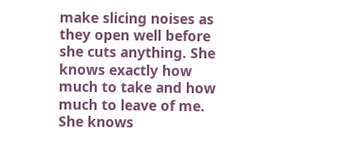make slicing noises as they open well before she cuts anything. She knows exactly how much to take and how much to leave of me. She knows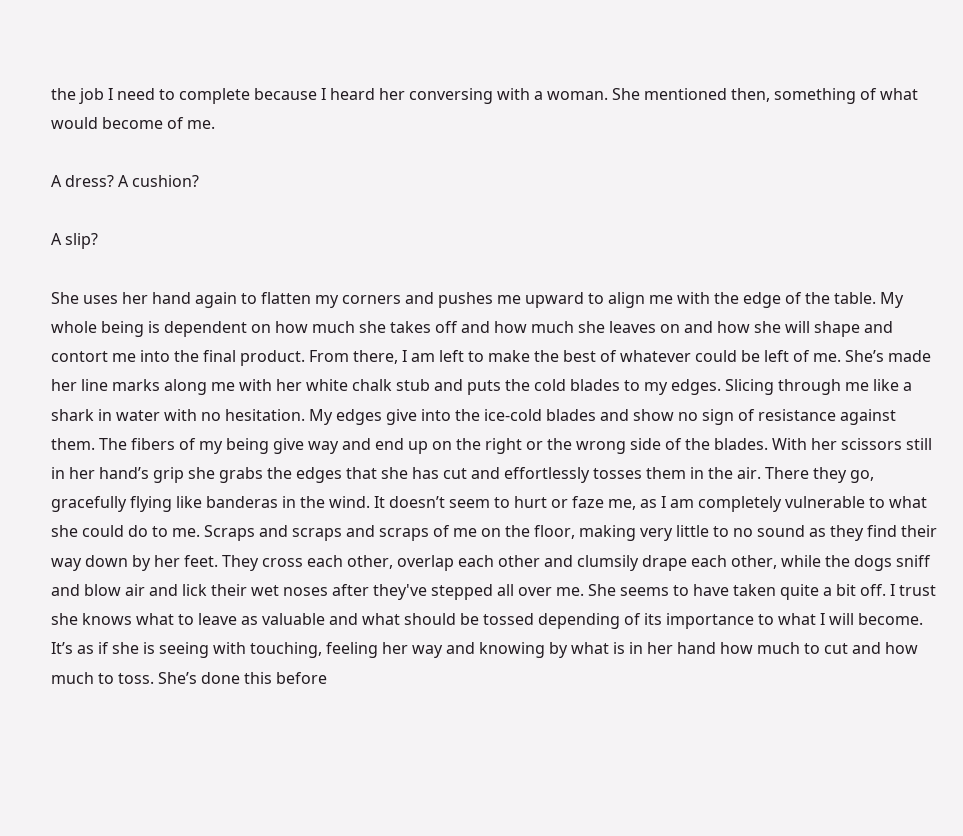the job I need to complete because I heard her conversing with a woman. She mentioned then, something of what would become of me.

A dress? A cushion?

A slip?

She uses her hand again to flatten my corners and pushes me upward to align me with the edge of the table. My whole being is dependent on how much she takes off and how much she leaves on and how she will shape and contort me into the final product. From there, I am left to make the best of whatever could be left of me. She’s made her line marks along me with her white chalk stub and puts the cold blades to my edges. Slicing through me like a shark in water with no hesitation. My edges give into the ice-cold blades and show no sign of resistance against them. The fibers of my being give way and end up on the right or the wrong side of the blades. With her scissors still in her hand’s grip she grabs the edges that she has cut and effortlessly tosses them in the air. There they go, gracefully flying like banderas in the wind. It doesn’t seem to hurt or faze me, as I am completely vulnerable to what she could do to me. Scraps and scraps and scraps of me on the floor, making very little to no sound as they find their way down by her feet. They cross each other, overlap each other and clumsily drape each other, while the dogs sniff and blow air and lick their wet noses after they've stepped all over me. She seems to have taken quite a bit off. I trust she knows what to leave as valuable and what should be tossed depending of its importance to what I will become. It’s as if she is seeing with touching, feeling her way and knowing by what is in her hand how much to cut and how much to toss. She’s done this before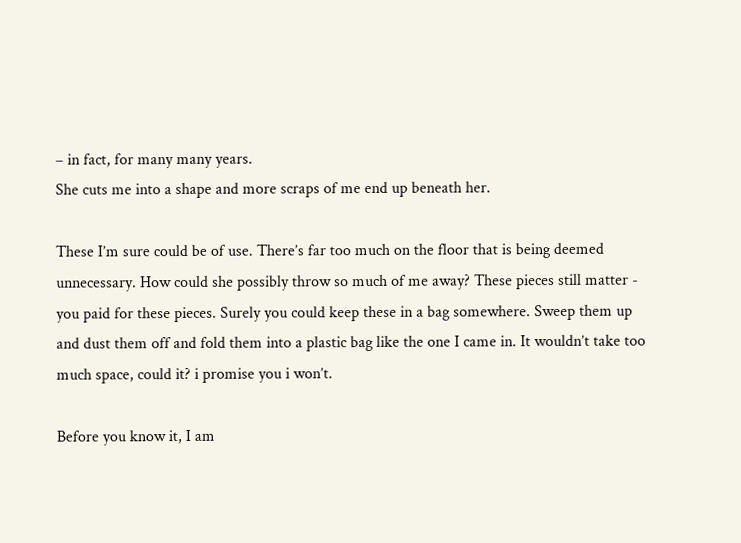– in fact, for many many years.
She cuts me into a shape and more scraps of me end up beneath her.

These I’m sure could be of use. There’s far too much on the floor that is being deemed unnecessary. How could she possibly throw so much of me away? These pieces still matter - you paid for these pieces. Surely you could keep these in a bag somewhere. Sweep them up and dust them off and fold them into a plastic bag like the one I came in. It wouldn’t take too much space, could it? i promise you i won’t.

Before you know it, I am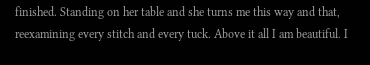finished. Standing on her table and she turns me this way and that, reexamining every stitch and every tuck. Above it all I am beautiful. I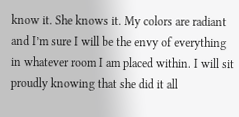know it. She knows it. My colors are radiant and I’m sure I will be the envy of everything in whatever room I am placed within. I will sit proudly knowing that she did it all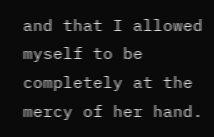and that I allowed myself to be completely at the mercy of her hand.